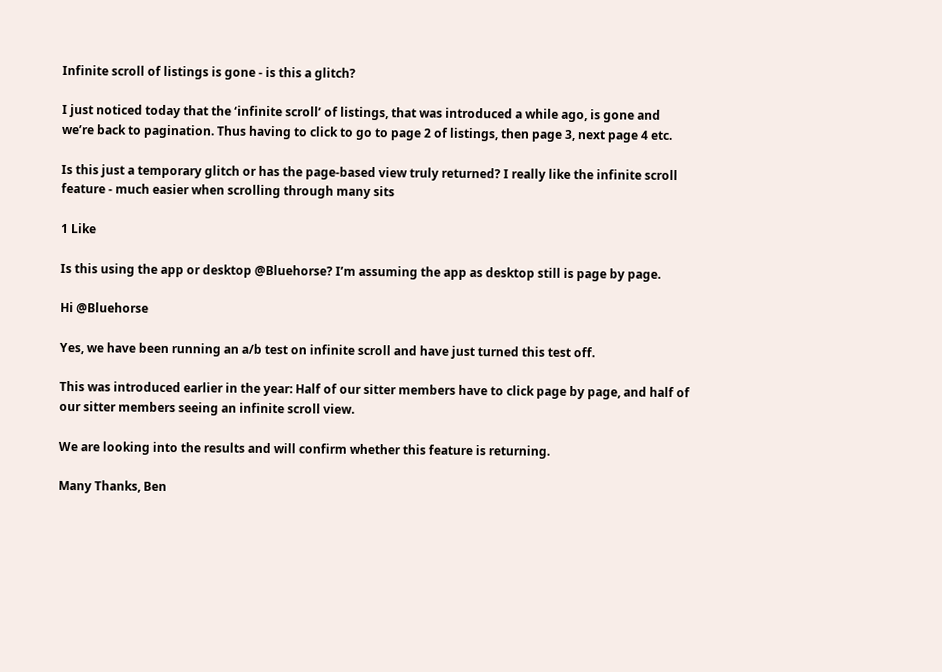Infinite scroll of listings is gone - is this a glitch?

I just noticed today that the ‘infinite scroll’ of listings, that was introduced a while ago, is gone and we’re back to pagination. Thus having to click to go to page 2 of listings, then page 3, next page 4 etc.

Is this just a temporary glitch or has the page-based view truly returned? I really like the infinite scroll feature - much easier when scrolling through many sits

1 Like

Is this using the app or desktop @Bluehorse? I’m assuming the app as desktop still is page by page.

Hi @Bluehorse

Yes, we have been running an a/b test on infinite scroll and have just turned this test off.

This was introduced earlier in the year: Half of our sitter members have to click page by page, and half of our sitter members seeing an infinite scroll view.

We are looking into the results and will confirm whether this feature is returning.

Many Thanks, Ben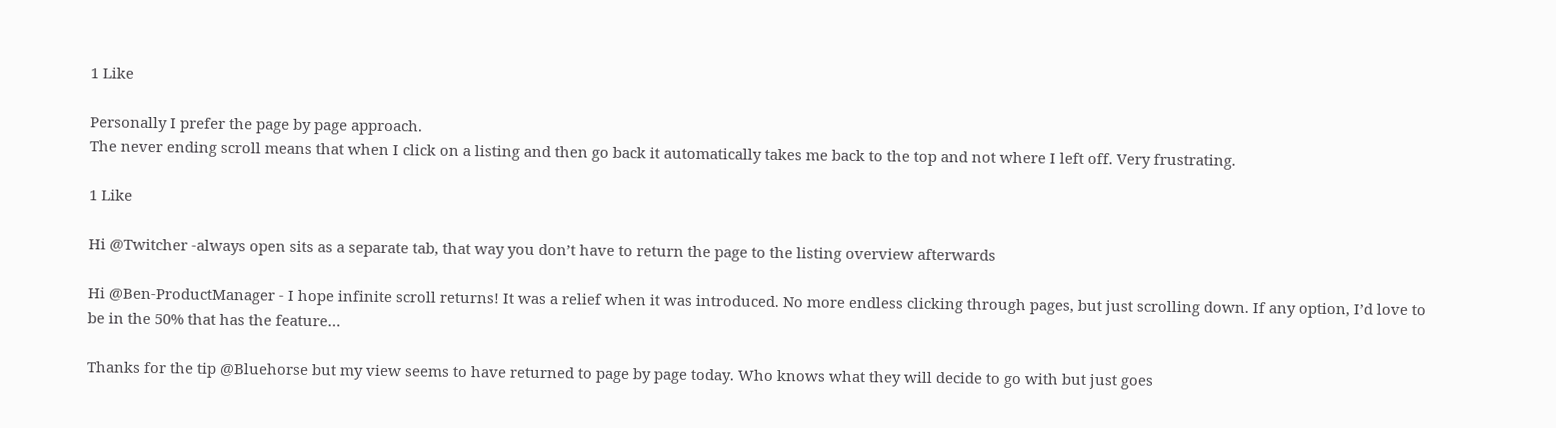1 Like

Personally I prefer the page by page approach.
The never ending scroll means that when I click on a listing and then go back it automatically takes me back to the top and not where I left off. Very frustrating.

1 Like

Hi @Twitcher -always open sits as a separate tab, that way you don’t have to return the page to the listing overview afterwards

Hi @Ben-ProductManager - I hope infinite scroll returns! It was a relief when it was introduced. No more endless clicking through pages, but just scrolling down. If any option, I’d love to be in the 50% that has the feature…

Thanks for the tip @Bluehorse but my view seems to have returned to page by page today. Who knows what they will decide to go with but just goes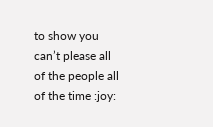to show you can’t please all of the people all of the time :joy: